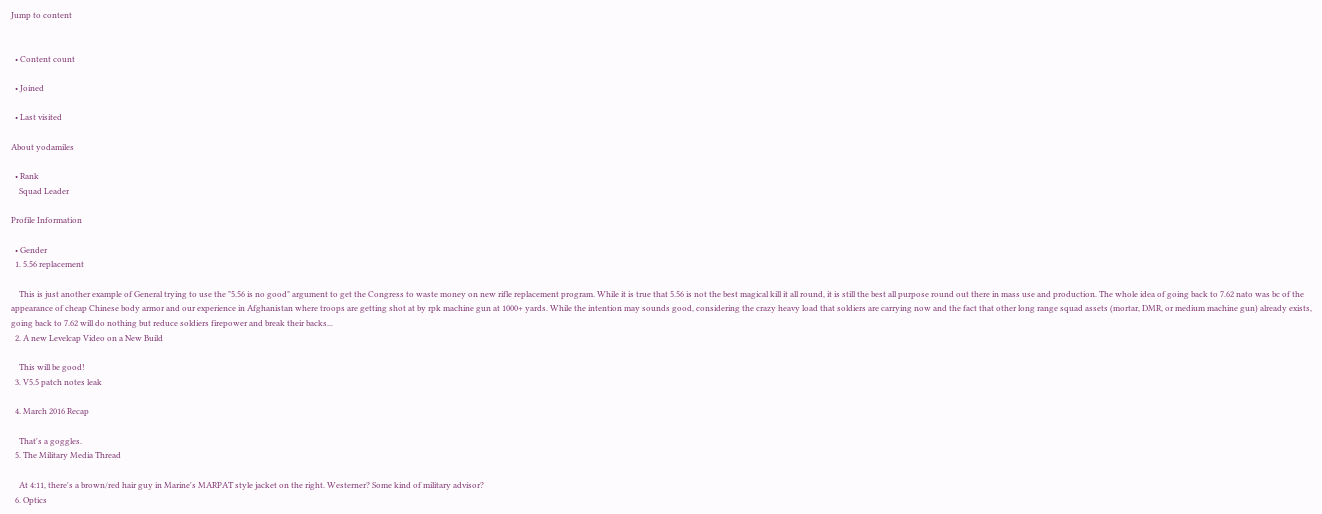Jump to content


  • Content count

  • Joined

  • Last visited

About yodamiles

  • Rank
    Squad Leader

Profile Information

  • Gender
  1. 5.56 replacement

    This is just another example of General trying to use the "5.56 is no good" argument to get the Congress to waste money on new rifle replacement program. While it is true that 5.56 is not the best magical kill it all round, it is still the best all purpose round out there in mass use and production. The whole idea of going back to 7.62 nato was bc of the appearance of cheap Chinese body armor and our experience in Afghanistan where troops are getting shot at by rpk machine gun at 1000+ yards. While the intention may sounds good, considering the crazy heavy load that soldiers are carrying now and the fact that other long range squad assets (mortar, DMR, or medium machine gun) already exists, going back to 7.62 will do nothing but reduce soldiers firepower and break their backs...
  2. A new Levelcap Video on a New Build

    This will be good!
  3. V5.5 patch notes leak

  4. March 2016 Recap

    That's a goggles.
  5. The Military Media Thread

    At 4:11, there's a brown/red hair guy in Marine's MARPAT style jacket on the right. Westerner? Some kind of military advisor?
  6. Optics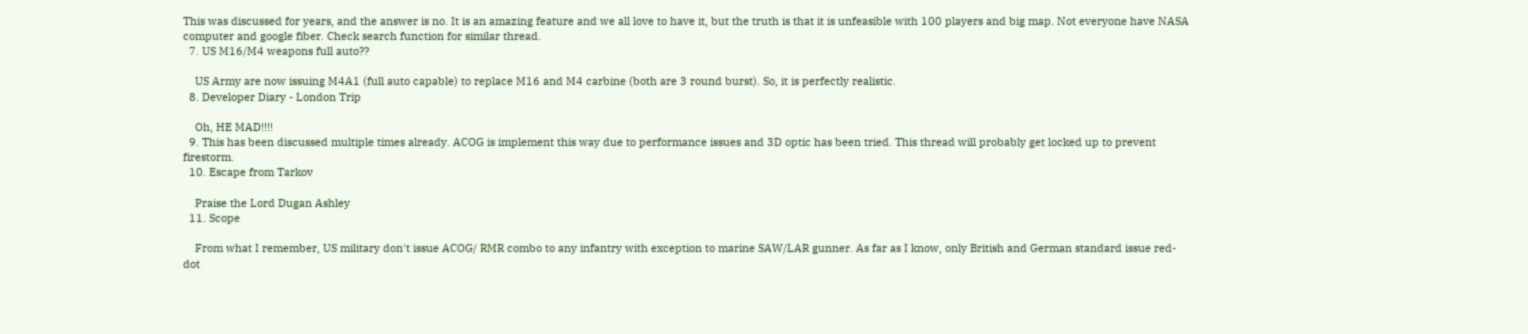This was discussed for years, and the answer is no. It is an amazing feature and we all love to have it, but the truth is that it is unfeasible with 100 players and big map. Not everyone have NASA computer and google fiber. Check search function for similar thread.
  7. US M16/M4 weapons full auto??

    US Army are now issuing M4A1 (full auto capable) to replace M16 and M4 carbine (both are 3 round burst). So, it is perfectly realistic.
  8. Developer Diary - London Trip

    Oh, HE MAD!!!!
  9. This has been discussed multiple times already. ACOG is implement this way due to performance issues and 3D optic has been tried. This thread will probably get locked up to prevent firestorm.
  10. Escape from Tarkov

    Praise the Lord Dugan Ashley
  11. Scope

    From what I remember, US military don't issue ACOG/ RMR combo to any infantry with exception to marine SAW/LAR gunner. As far as I know, only British and German standard issue red-dot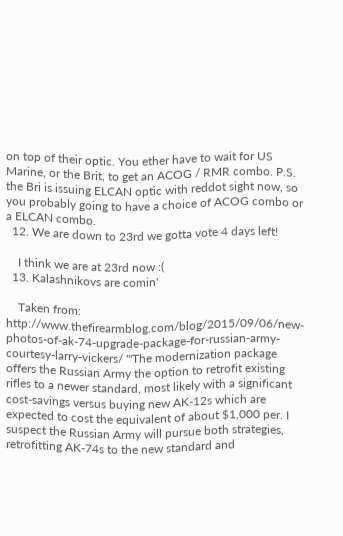on top of their optic. You ether have to wait for US Marine, or the Brit, to get an ACOG / RMR combo. P.S. the Bri is issuing ELCAN optic with reddot sight now, so you probably going to have a choice of ACOG combo or a ELCAN combo.
  12. We are down to 23rd we gotta vote 4 days left!

    I think we are at 23rd now :(
  13. Kalashnikovs are comin'

    Taken from: http://www.thefirearmblog.com/blog/2015/09/06/new-photos-of-ak-74-upgrade-package-for-russian-army-courtesy-larry-vickers/ "'The modernization package offers the Russian Army the option to retrofit existing rifles to a newer standard, most likely with a significant cost-savings versus buying new AK-12s which are expected to cost the equivalent of about $1,000 per. I suspect the Russian Army will pursue both strategies, retrofitting AK-74s to the new standard and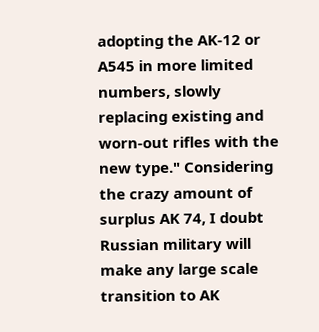adopting the AK-12 or A545 in more limited numbers, slowly replacing existing and worn-out rifles with the new type." Considering the crazy amount of surplus AK 74, I doubt Russian military will make any large scale transition to AK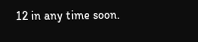12 in any time soon.